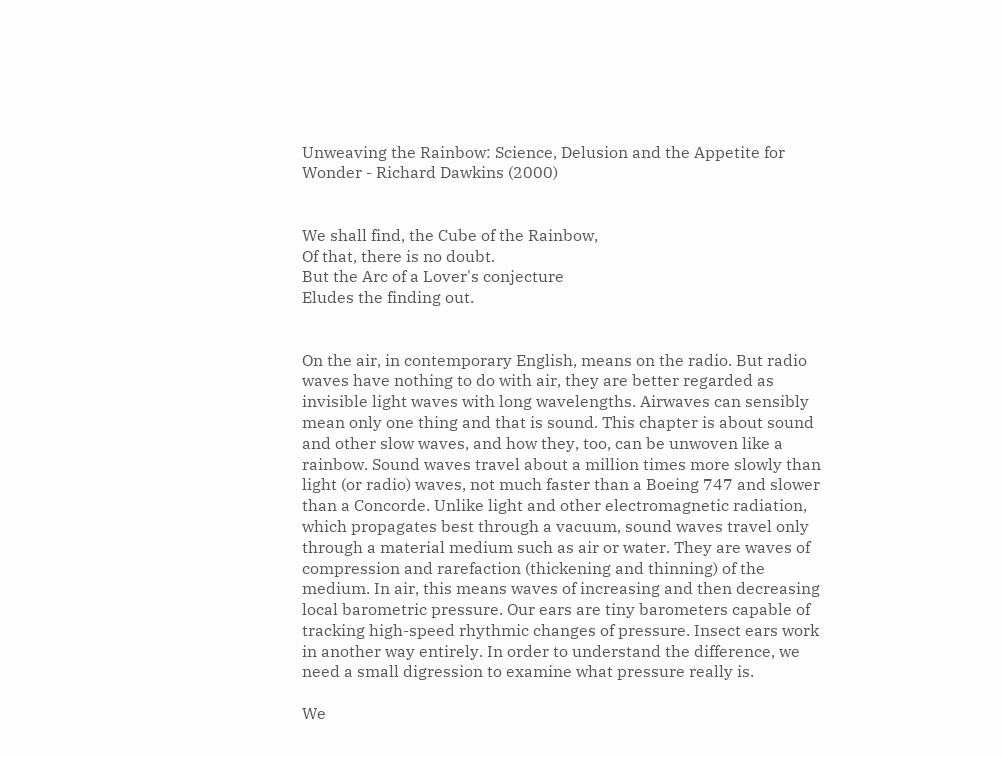Unweaving the Rainbow: Science, Delusion and the Appetite for Wonder - Richard Dawkins (2000)


We shall find, the Cube of the Rainbow,
Of that, there is no doubt.
But the Arc of a Lover's conjecture
Eludes the finding out.


On the air, in contemporary English, means on the radio. But radio waves have nothing to do with air, they are better regarded as invisible light waves with long wavelengths. Airwaves can sensibly mean only one thing and that is sound. This chapter is about sound and other slow waves, and how they, too, can be unwoven like a rainbow. Sound waves travel about a million times more slowly than light (or radio) waves, not much faster than a Boeing 747 and slower than a Concorde. Unlike light and other electromagnetic radiation, which propagates best through a vacuum, sound waves travel only through a material medium such as air or water. They are waves of compression and rarefaction (thickening and thinning) of the medium. In air, this means waves of increasing and then decreasing local barometric pressure. Our ears are tiny barometers capable of tracking high-speed rhythmic changes of pressure. Insect ears work in another way entirely. In order to understand the difference, we need a small digression to examine what pressure really is.

We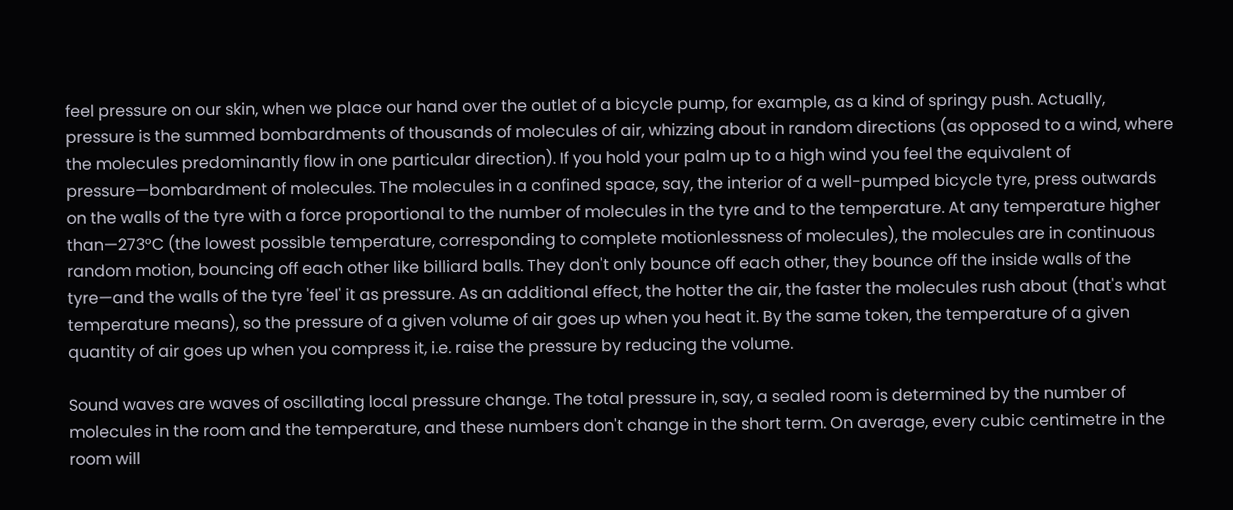feel pressure on our skin, when we place our hand over the outlet of a bicycle pump, for example, as a kind of springy push. Actually, pressure is the summed bombardments of thousands of molecules of air, whizzing about in random directions (as opposed to a wind, where the molecules predominantly flow in one particular direction). If you hold your palm up to a high wind you feel the equivalent of pressure—bombardment of molecules. The molecules in a confined space, say, the interior of a well-pumped bicycle tyre, press outwards on the walls of the tyre with a force proportional to the number of molecules in the tyre and to the temperature. At any temperature higher than—273°C (the lowest possible temperature, corresponding to complete motionlessness of molecules), the molecules are in continuous random motion, bouncing off each other like billiard balls. They don't only bounce off each other, they bounce off the inside walls of the tyre—and the walls of the tyre 'feel' it as pressure. As an additional effect, the hotter the air, the faster the molecules rush about (that's what temperature means), so the pressure of a given volume of air goes up when you heat it. By the same token, the temperature of a given quantity of air goes up when you compress it, i.e. raise the pressure by reducing the volume.

Sound waves are waves of oscillating local pressure change. The total pressure in, say, a sealed room is determined by the number of molecules in the room and the temperature, and these numbers don't change in the short term. On average, every cubic centimetre in the room will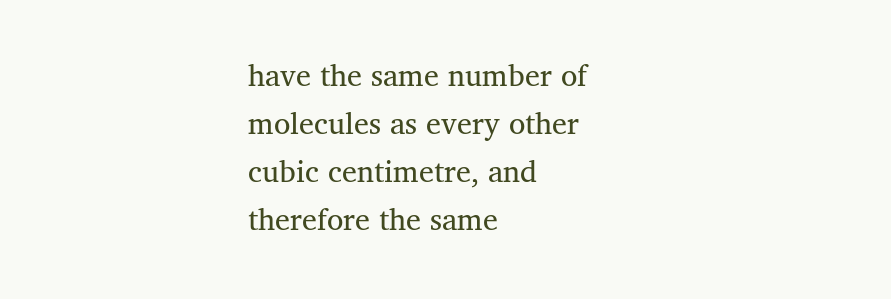have the same number of molecules as every other cubic centimetre, and therefore the same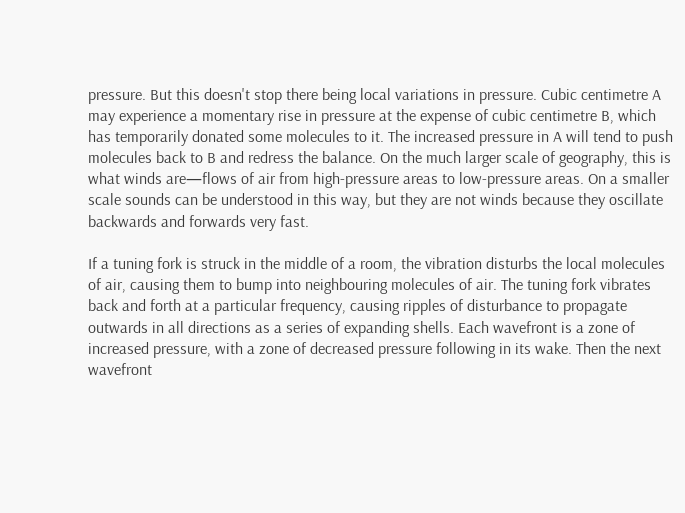pressure. But this doesn't stop there being local variations in pressure. Cubic centimetre A may experience a momentary rise in pressure at the expense of cubic centimetre B, which has temporarily donated some molecules to it. The increased pressure in A will tend to push molecules back to B and redress the balance. On the much larger scale of geography, this is what winds are—flows of air from high-pressure areas to low-pressure areas. On a smaller scale sounds can be understood in this way, but they are not winds because they oscillate backwards and forwards very fast.

If a tuning fork is struck in the middle of a room, the vibration disturbs the local molecules of air, causing them to bump into neighbouring molecules of air. The tuning fork vibrates back and forth at a particular frequency, causing ripples of disturbance to propagate outwards in all directions as a series of expanding shells. Each wavefront is a zone of increased pressure, with a zone of decreased pressure following in its wake. Then the next wavefront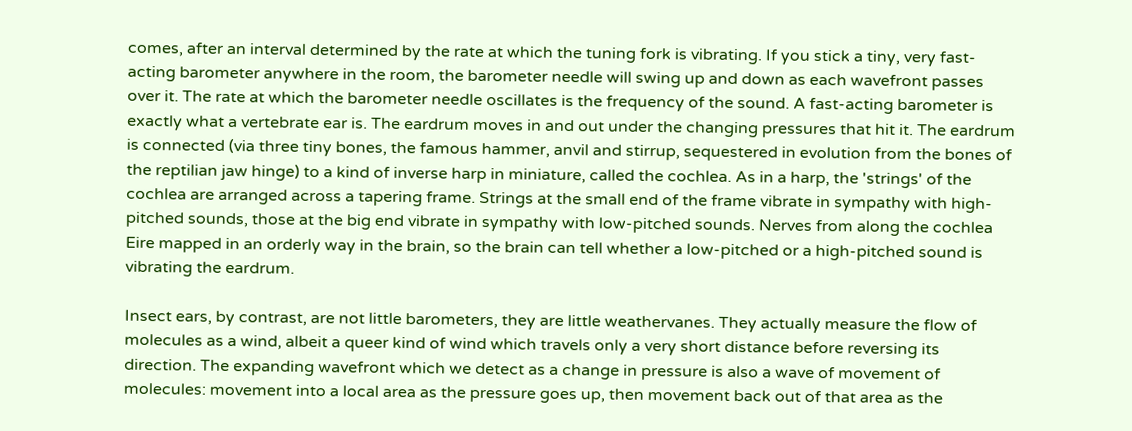comes, after an interval determined by the rate at which the tuning fork is vibrating. If you stick a tiny, very fast-acting barometer anywhere in the room, the barometer needle will swing up and down as each wavefront passes over it. The rate at which the barometer needle oscillates is the frequency of the sound. A fast-acting barometer is exactly what a vertebrate ear is. The eardrum moves in and out under the changing pressures that hit it. The eardrum is connected (via three tiny bones, the famous hammer, anvil and stirrup, sequestered in evolution from the bones of the reptilian jaw hinge) to a kind of inverse harp in miniature, called the cochlea. As in a harp, the 'strings' of the cochlea are arranged across a tapering frame. Strings at the small end of the frame vibrate in sympathy with high-pitched sounds, those at the big end vibrate in sympathy with low-pitched sounds. Nerves from along the cochlea Eire mapped in an orderly way in the brain, so the brain can tell whether a low-pitched or a high-pitched sound is vibrating the eardrum.

Insect ears, by contrast, are not little barometers, they are little weathervanes. They actually measure the flow of molecules as a wind, albeit a queer kind of wind which travels only a very short distance before reversing its direction. The expanding wavefront which we detect as a change in pressure is also a wave of movement of molecules: movement into a local area as the pressure goes up, then movement back out of that area as the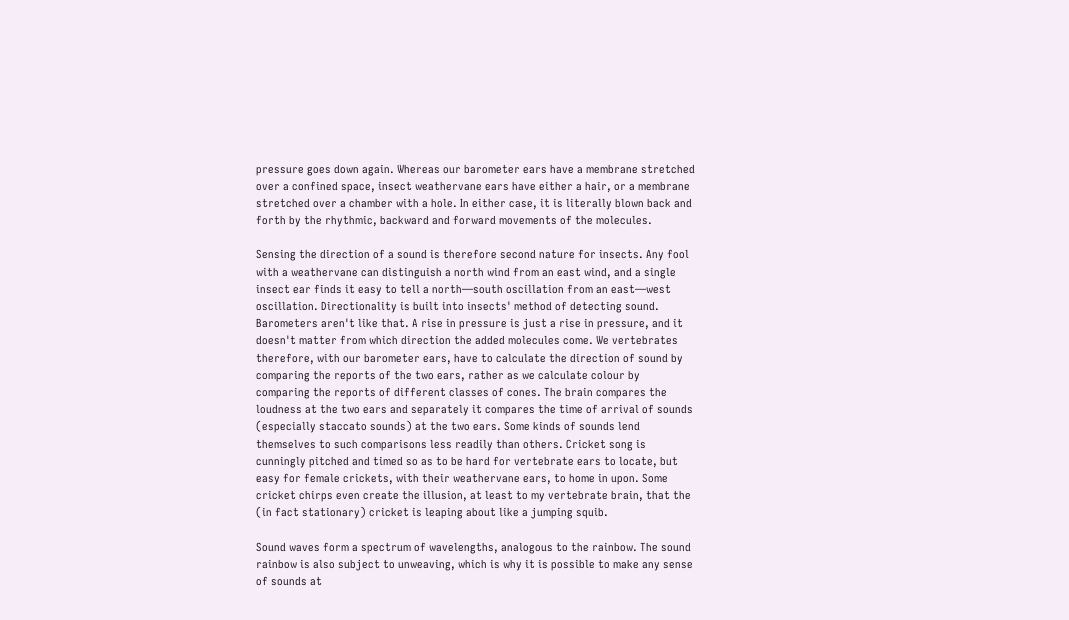pressure goes down again. Whereas our barometer ears have a membrane stretched over a confined space, insect weathervane ears have either a hair, or a membrane stretched over a chamber with a hole. In either case, it is literally blown back and forth by the rhythmic, backward and forward movements of the molecules.

Sensing the direction of a sound is therefore second nature for insects. Any fool with a weathervane can distinguish a north wind from an east wind, and a single insect ear finds it easy to tell a north—south oscillation from an east—west oscillation. Directionality is built into insects' method of detecting sound. Barometers aren't like that. A rise in pressure is just a rise in pressure, and it doesn't matter from which direction the added molecules come. We vertebrates therefore, with our barometer ears, have to calculate the direction of sound by comparing the reports of the two ears, rather as we calculate colour by comparing the reports of different classes of cones. The brain compares the loudness at the two ears and separately it compares the time of arrival of sounds (especially staccato sounds) at the two ears. Some kinds of sounds lend themselves to such comparisons less readily than others. Cricket song is cunningly pitched and timed so as to be hard for vertebrate ears to locate, but easy for female crickets, with their weathervane ears, to home in upon. Some cricket chirps even create the illusion, at least to my vertebrate brain, that the (in fact stationary) cricket is leaping about like a jumping squib.

Sound waves form a spectrum of wavelengths, analogous to the rainbow. The sound rainbow is also subject to unweaving, which is why it is possible to make any sense of sounds at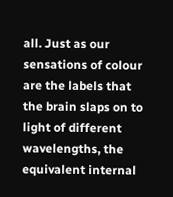all. Just as our sensations of colour are the labels that the brain slaps on to light of different wavelengths, the equivalent internal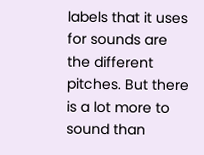labels that it uses for sounds are the different pitches. But there is a lot more to sound than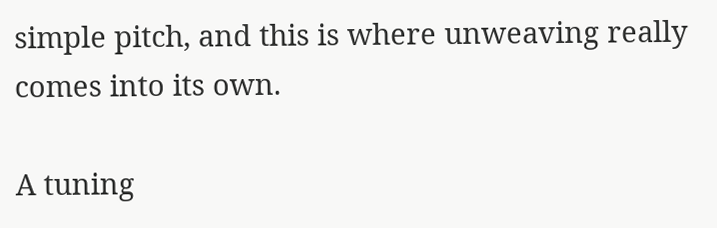simple pitch, and this is where unweaving really comes into its own.

A tuning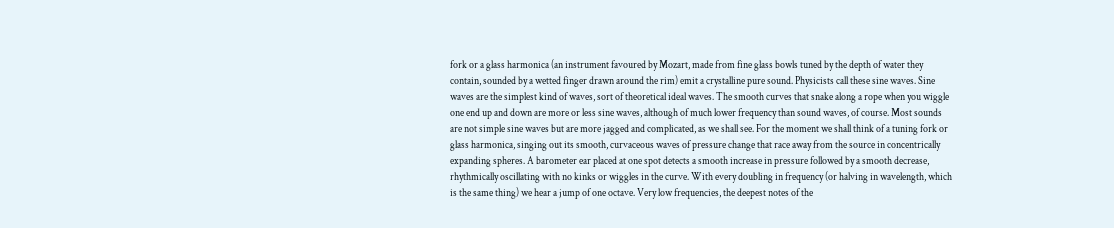fork or a glass harmonica (an instrument favoured by Mozart, made from fine glass bowls tuned by the depth of water they contain, sounded by a wetted finger drawn around the rim) emit a crystalline pure sound. Physicists call these sine waves. Sine waves are the simplest kind of waves, sort of theoretical ideal waves. The smooth curves that snake along a rope when you wiggle one end up and down are more or less sine waves, although of much lower frequency than sound waves, of course. Most sounds are not simple sine waves but are more jagged and complicated, as we shall see. For the moment we shall think of a tuning fork or glass harmonica, singing out its smooth, curvaceous waves of pressure change that race away from the source in concentrically expanding spheres. A barometer ear placed at one spot detects a smooth increase in pressure followed by a smooth decrease, rhythmically oscillating with no kinks or wiggles in the curve. With every doubling in frequency (or halving in wavelength, which is the same thing) we hear a jump of one octave. Very low frequencies, the deepest notes of the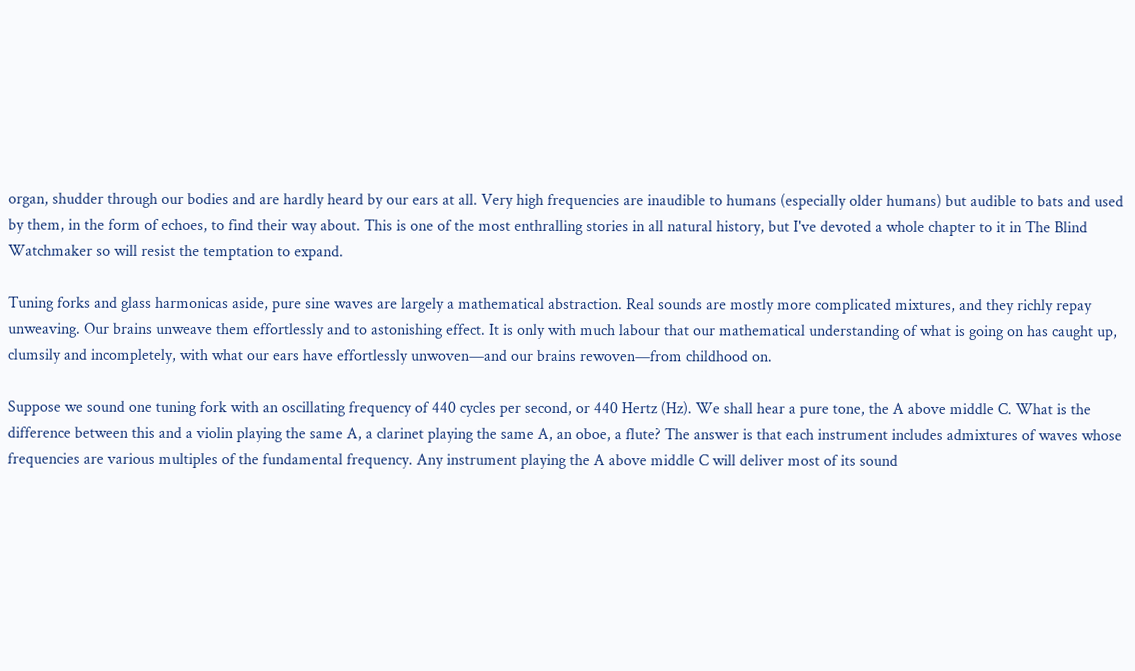organ, shudder through our bodies and are hardly heard by our ears at all. Very high frequencies are inaudible to humans (especially older humans) but audible to bats and used by them, in the form of echoes, to find their way about. This is one of the most enthralling stories in all natural history, but I've devoted a whole chapter to it in The Blind Watchmaker so will resist the temptation to expand.

Tuning forks and glass harmonicas aside, pure sine waves are largely a mathematical abstraction. Real sounds are mostly more complicated mixtures, and they richly repay unweaving. Our brains unweave them effortlessly and to astonishing effect. It is only with much labour that our mathematical understanding of what is going on has caught up, clumsily and incompletely, with what our ears have effortlessly unwoven—and our brains rewoven—from childhood on.

Suppose we sound one tuning fork with an oscillating frequency of 440 cycles per second, or 440 Hertz (Hz). We shall hear a pure tone, the A above middle C. What is the difference between this and a violin playing the same A, a clarinet playing the same A, an oboe, a flute? The answer is that each instrument includes admixtures of waves whose frequencies are various multiples of the fundamental frequency. Any instrument playing the A above middle C will deliver most of its sound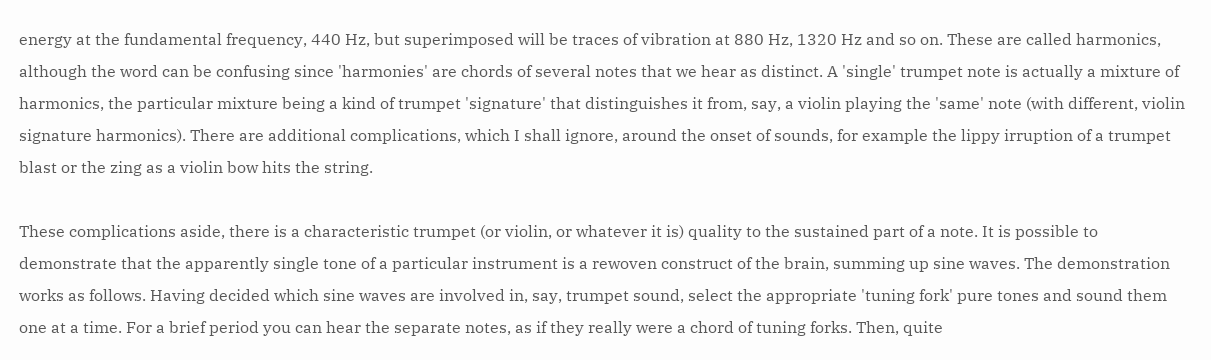energy at the fundamental frequency, 440 Hz, but superimposed will be traces of vibration at 880 Hz, 1320 Hz and so on. These are called harmonics, although the word can be confusing since 'harmonies' are chords of several notes that we hear as distinct. A 'single' trumpet note is actually a mixture of harmonics, the particular mixture being a kind of trumpet 'signature' that distinguishes it from, say, a violin playing the 'same' note (with different, violin signature harmonics). There are additional complications, which I shall ignore, around the onset of sounds, for example the lippy irruption of a trumpet blast or the zing as a violin bow hits the string.

These complications aside, there is a characteristic trumpet (or violin, or whatever it is) quality to the sustained part of a note. It is possible to demonstrate that the apparently single tone of a particular instrument is a rewoven construct of the brain, summing up sine waves. The demonstration works as follows. Having decided which sine waves are involved in, say, trumpet sound, select the appropriate 'tuning fork' pure tones and sound them one at a time. For a brief period you can hear the separate notes, as if they really were a chord of tuning forks. Then, quite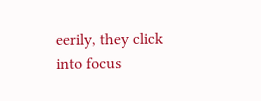eerily, they click into focus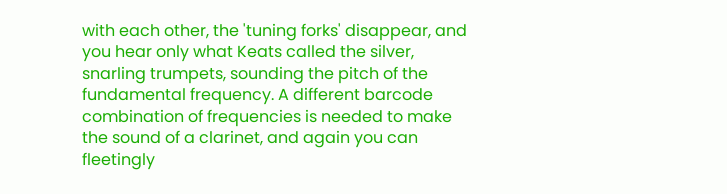with each other, the 'tuning forks' disappear, and you hear only what Keats called the silver, snarling trumpets, sounding the pitch of the fundamental frequency. A different barcode combination of frequencies is needed to make the sound of a clarinet, and again you can fleetingly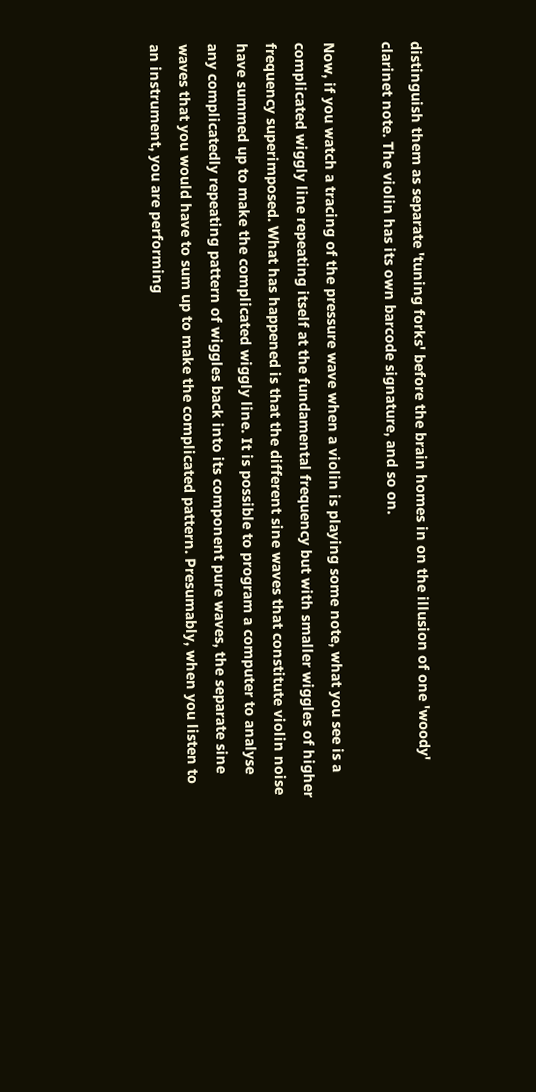distinguish them as separate 'tuning forks' before the brain homes in on the illusion of one 'woody' clarinet note. The violin has its own barcode signature, and so on.

Now, if you watch a tracing of the pressure wave when a violin is playing some note, what you see is a complicated wiggly line repeating itself at the fundamental frequency but with smaller wiggles of higher frequency superimposed. What has happened is that the different sine waves that constitute violin noise have summed up to make the complicated wiggly line. It is possible to program a computer to analyse any complicatedly repeating pattern of wiggles back into its component pure waves, the separate sine waves that you would have to sum up to make the complicated pattern. Presumably, when you listen to an instrument, you are performing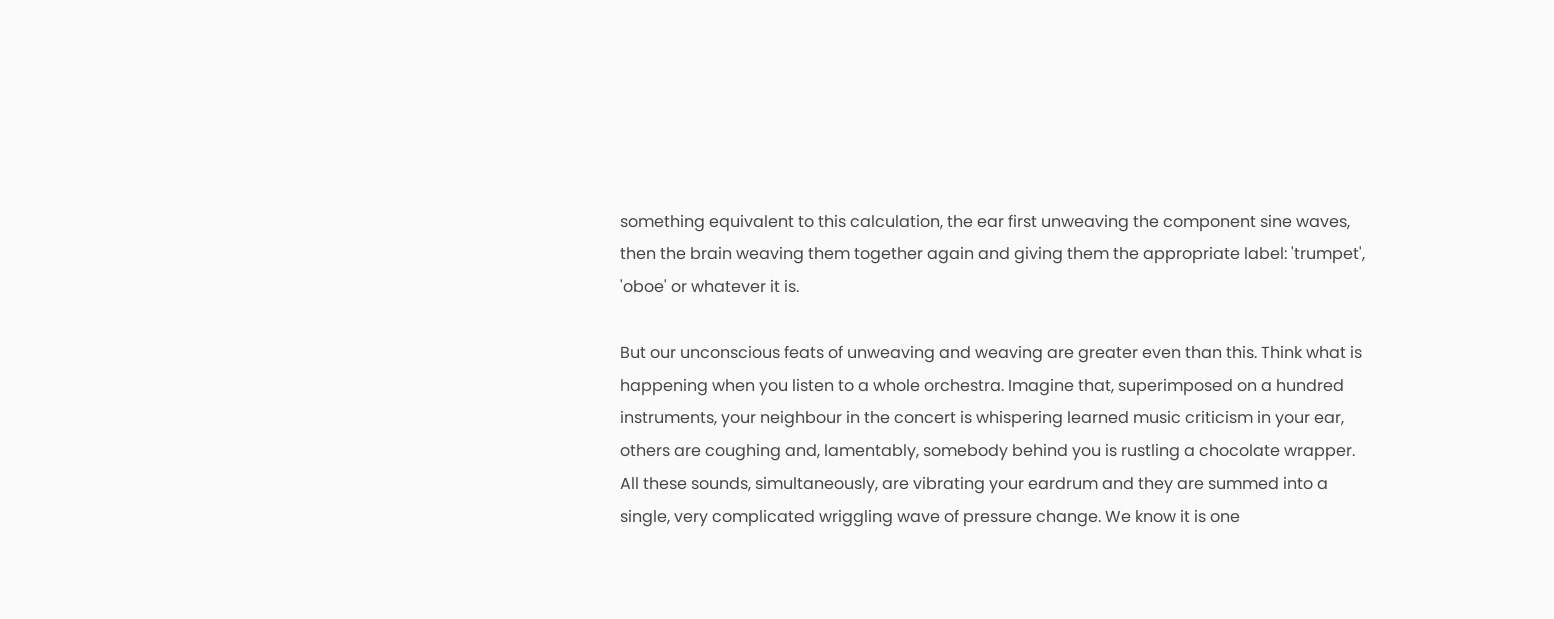something equivalent to this calculation, the ear first unweaving the component sine waves, then the brain weaving them together again and giving them the appropriate label: 'trumpet', 'oboe' or whatever it is.

But our unconscious feats of unweaving and weaving are greater even than this. Think what is happening when you listen to a whole orchestra. Imagine that, superimposed on a hundred instruments, your neighbour in the concert is whispering learned music criticism in your ear, others are coughing and, lamentably, somebody behind you is rustling a chocolate wrapper. All these sounds, simultaneously, are vibrating your eardrum and they are summed into a single, very complicated wriggling wave of pressure change. We know it is one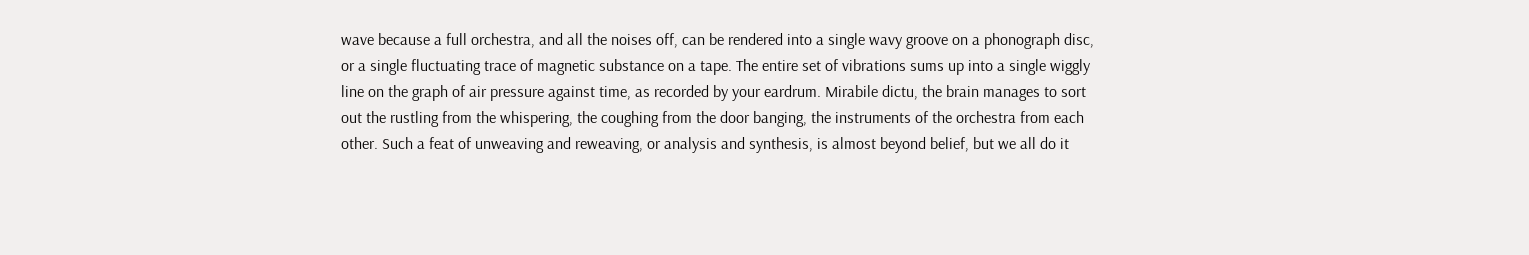wave because a full orchestra, and all the noises off, can be rendered into a single wavy groove on a phonograph disc, or a single fluctuating trace of magnetic substance on a tape. The entire set of vibrations sums up into a single wiggly line on the graph of air pressure against time, as recorded by your eardrum. Mirabile dictu, the brain manages to sort out the rustling from the whispering, the coughing from the door banging, the instruments of the orchestra from each other. Such a feat of unweaving and reweaving, or analysis and synthesis, is almost beyond belief, but we all do it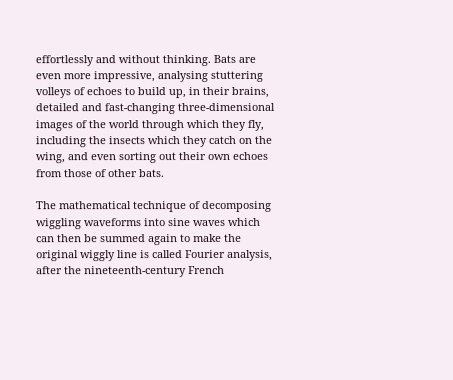effortlessly and without thinking. Bats are even more impressive, analysing stuttering volleys of echoes to build up, in their brains, detailed and fast-changing three-dimensional images of the world through which they fly, including the insects which they catch on the wing, and even sorting out their own echoes from those of other bats.

The mathematical technique of decomposing wiggling waveforms into sine waves which can then be summed again to make the original wiggly line is called Fourier analysis, after the nineteenth-century French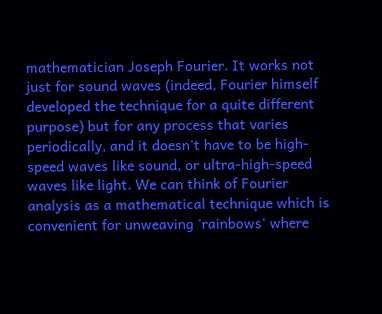mathematician Joseph Fourier. It works not just for sound waves (indeed, Fourier himself developed the technique for a quite different purpose) but for any process that varies periodically, and it doesn't have to be high-speed waves like sound, or ultra-high-speed waves like light. We can think of Fourier analysis as a mathematical technique which is convenient for unweaving 'rainbows' where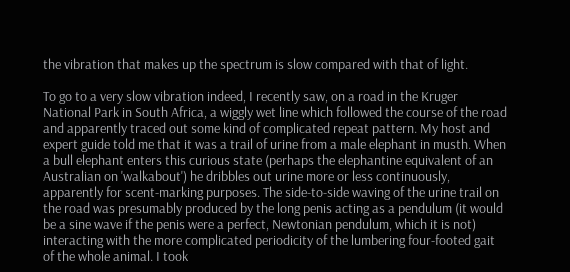the vibration that makes up the spectrum is slow compared with that of light.

To go to a very slow vibration indeed, I recently saw, on a road in the Kruger National Park in South Africa, a wiggly wet line which followed the course of the road and apparently traced out some kind of complicated repeat pattern. My host and expert guide told me that it was a trail of urine from a male elephant in musth. When a bull elephant enters this curious state (perhaps the elephantine equivalent of an Australian on 'walkabout') he dribbles out urine more or less continuously, apparently for scent-marking purposes. The side-to-side waving of the urine trail on the road was presumably produced by the long penis acting as a pendulum (it would be a sine wave if the penis were a perfect, Newtonian pendulum, which it is not) interacting with the more complicated periodicity of the lumbering four-footed gait of the whole animal. I took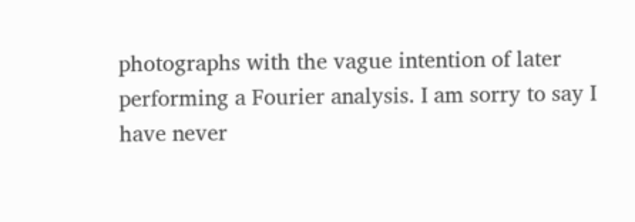photographs with the vague intention of later performing a Fourier analysis. I am sorry to say I have never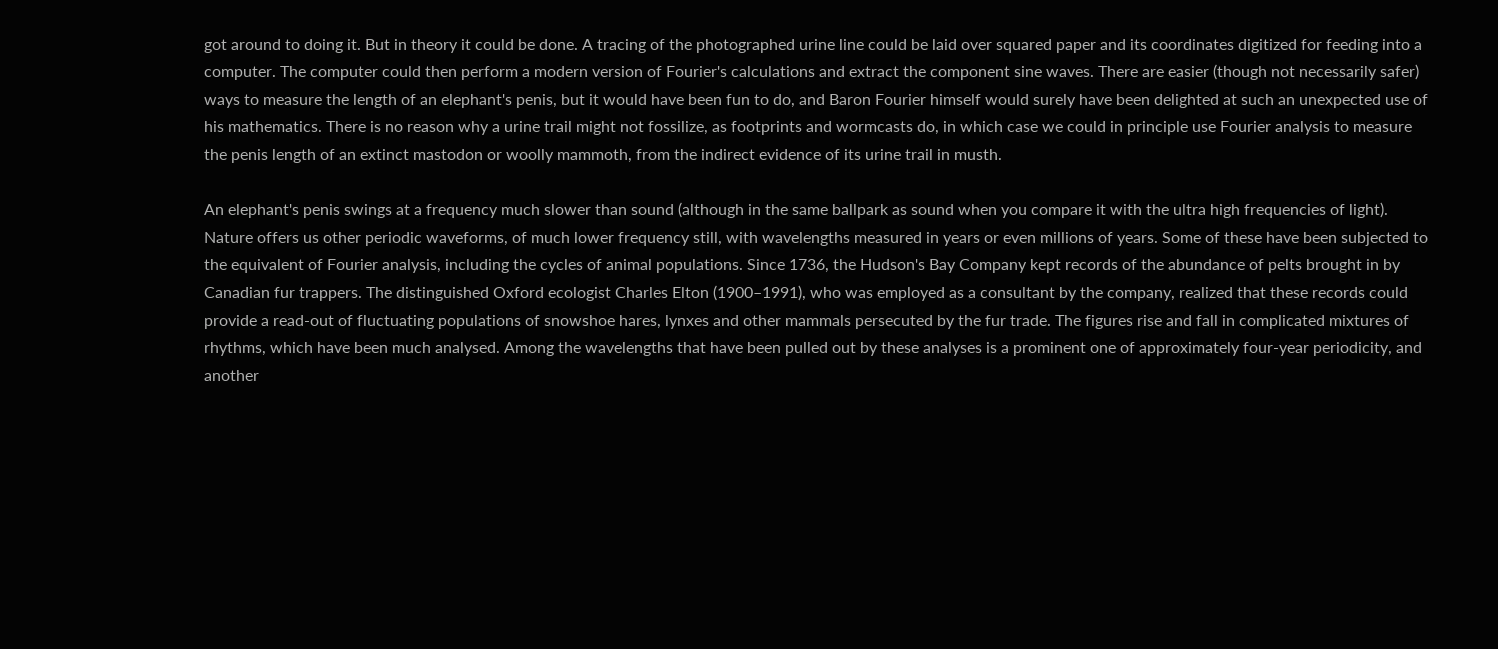got around to doing it. But in theory it could be done. A tracing of the photographed urine line could be laid over squared paper and its coordinates digitized for feeding into a computer. The computer could then perform a modern version of Fourier's calculations and extract the component sine waves. There are easier (though not necessarily safer) ways to measure the length of an elephant's penis, but it would have been fun to do, and Baron Fourier himself would surely have been delighted at such an unexpected use of his mathematics. There is no reason why a urine trail might not fossilize, as footprints and wormcasts do, in which case we could in principle use Fourier analysis to measure the penis length of an extinct mastodon or woolly mammoth, from the indirect evidence of its urine trail in musth.

An elephant's penis swings at a frequency much slower than sound (although in the same ballpark as sound when you compare it with the ultra high frequencies of light). Nature offers us other periodic waveforms, of much lower frequency still, with wavelengths measured in years or even millions of years. Some of these have been subjected to the equivalent of Fourier analysis, including the cycles of animal populations. Since 1736, the Hudson's Bay Company kept records of the abundance of pelts brought in by Canadian fur trappers. The distinguished Oxford ecologist Charles Elton (1900–1991), who was employed as a consultant by the company, realized that these records could provide a read-out of fluctuating populations of snowshoe hares, lynxes and other mammals persecuted by the fur trade. The figures rise and fall in complicated mixtures of rhythms, which have been much analysed. Among the wavelengths that have been pulled out by these analyses is a prominent one of approximately four-year periodicity, and another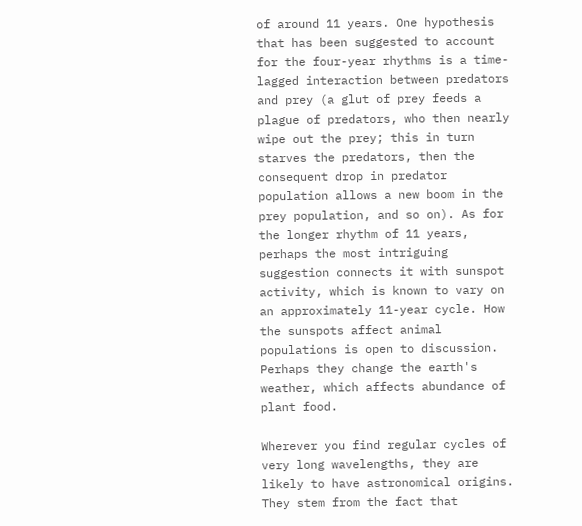of around 11 years. One hypothesis that has been suggested to account for the four-year rhythms is a time-lagged interaction between predators and prey (a glut of prey feeds a plague of predators, who then nearly wipe out the prey; this in turn starves the predators, then the consequent drop in predator population allows a new boom in the prey population, and so on). As for the longer rhythm of 11 years, perhaps the most intriguing suggestion connects it with sunspot activity, which is known to vary on an approximately 11-year cycle. How the sunspots affect animal populations is open to discussion. Perhaps they change the earth's weather, which affects abundance of plant food.

Wherever you find regular cycles of very long wavelengths, they are likely to have astronomical origins. They stem from the fact that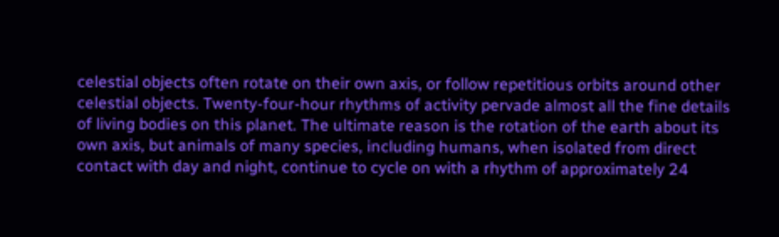celestial objects often rotate on their own axis, or follow repetitious orbits around other celestial objects. Twenty-four-hour rhythms of activity pervade almost all the fine details of living bodies on this planet. The ultimate reason is the rotation of the earth about its own axis, but animals of many species, including humans, when isolated from direct contact with day and night, continue to cycle on with a rhythm of approximately 24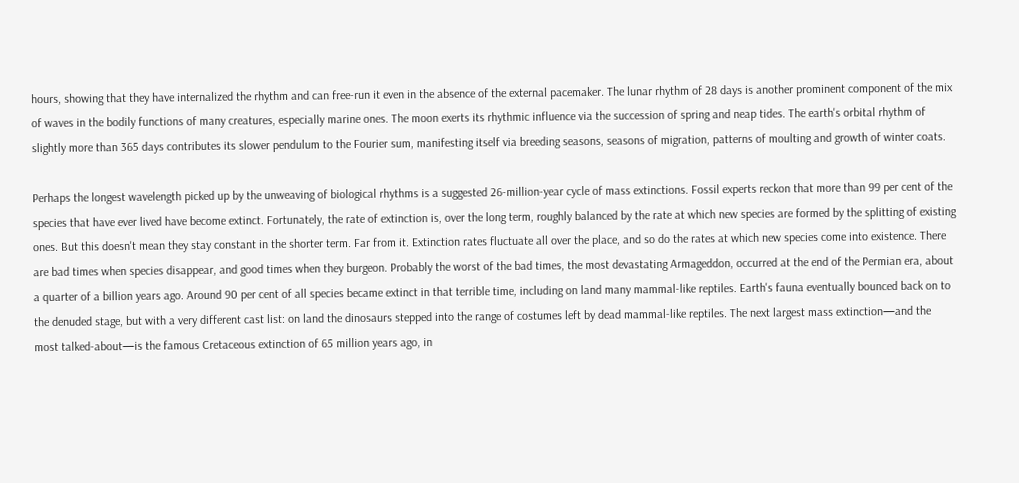hours, showing that they have internalized the rhythm and can free-run it even in the absence of the external pacemaker. The lunar rhythm of 28 days is another prominent component of the mix of waves in the bodily functions of many creatures, especially marine ones. The moon exerts its rhythmic influence via the succession of spring and neap tides. The earth's orbital rhythm of slightly more than 365 days contributes its slower pendulum to the Fourier sum, manifesting itself via breeding seasons, seasons of migration, patterns of moulting and growth of winter coats.

Perhaps the longest wavelength picked up by the unweaving of biological rhythms is a suggested 26-million-year cycle of mass extinctions. Fossil experts reckon that more than 99 per cent of the species that have ever lived have become extinct. Fortunately, the rate of extinction is, over the long term, roughly balanced by the rate at which new species are formed by the splitting of existing ones. But this doesn't mean they stay constant in the shorter term. Far from it. Extinction rates fluctuate all over the place, and so do the rates at which new species come into existence. There are bad times when species disappear, and good times when they burgeon. Probably the worst of the bad times, the most devastating Armageddon, occurred at the end of the Permian era, about a quarter of a billion years ago. Around 90 per cent of all species became extinct in that terrible time, including on land many mammal-like reptiles. Earth's fauna eventually bounced back on to the denuded stage, but with a very different cast list: on land the dinosaurs stepped into the range of costumes left by dead mammal-like reptiles. The next largest mass extinction—and the most talked-about—is the famous Cretaceous extinction of 65 million years ago, in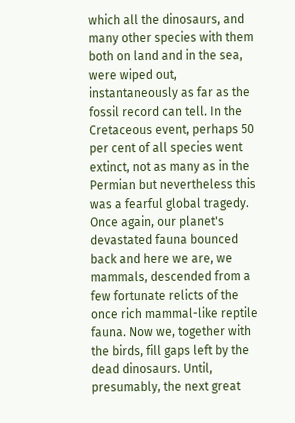which all the dinosaurs, and many other species with them both on land and in the sea, were wiped out, instantaneously as far as the fossil record can tell. In the Cretaceous event, perhaps 50 per cent of all species went extinct, not as many as in the Permian but nevertheless this was a fearful global tragedy. Once again, our planet's devastated fauna bounced back and here we are, we mammals, descended from a few fortunate relicts of the once rich mammal-like reptile fauna. Now we, together with the birds, fill gaps left by the dead dinosaurs. Until, presumably, the next great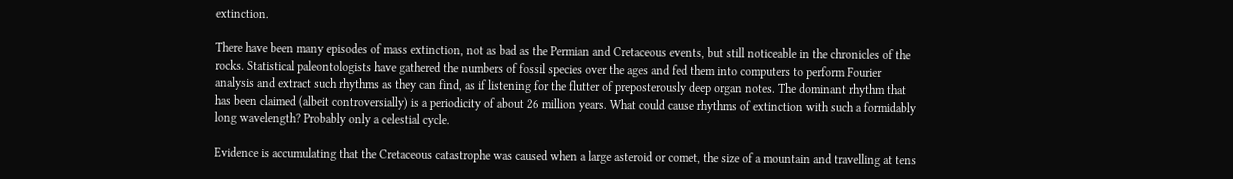extinction.

There have been many episodes of mass extinction, not as bad as the Permian and Cretaceous events, but still noticeable in the chronicles of the rocks. Statistical paleontologists have gathered the numbers of fossil species over the ages and fed them into computers to perform Fourier analysis and extract such rhythms as they can find, as if listening for the flutter of preposterously deep organ notes. The dominant rhythm that has been claimed (albeit controversially) is a periodicity of about 26 million years. What could cause rhythms of extinction with such a formidably long wavelength? Probably only a celestial cycle.

Evidence is accumulating that the Cretaceous catastrophe was caused when a large asteroid or comet, the size of a mountain and travelling at tens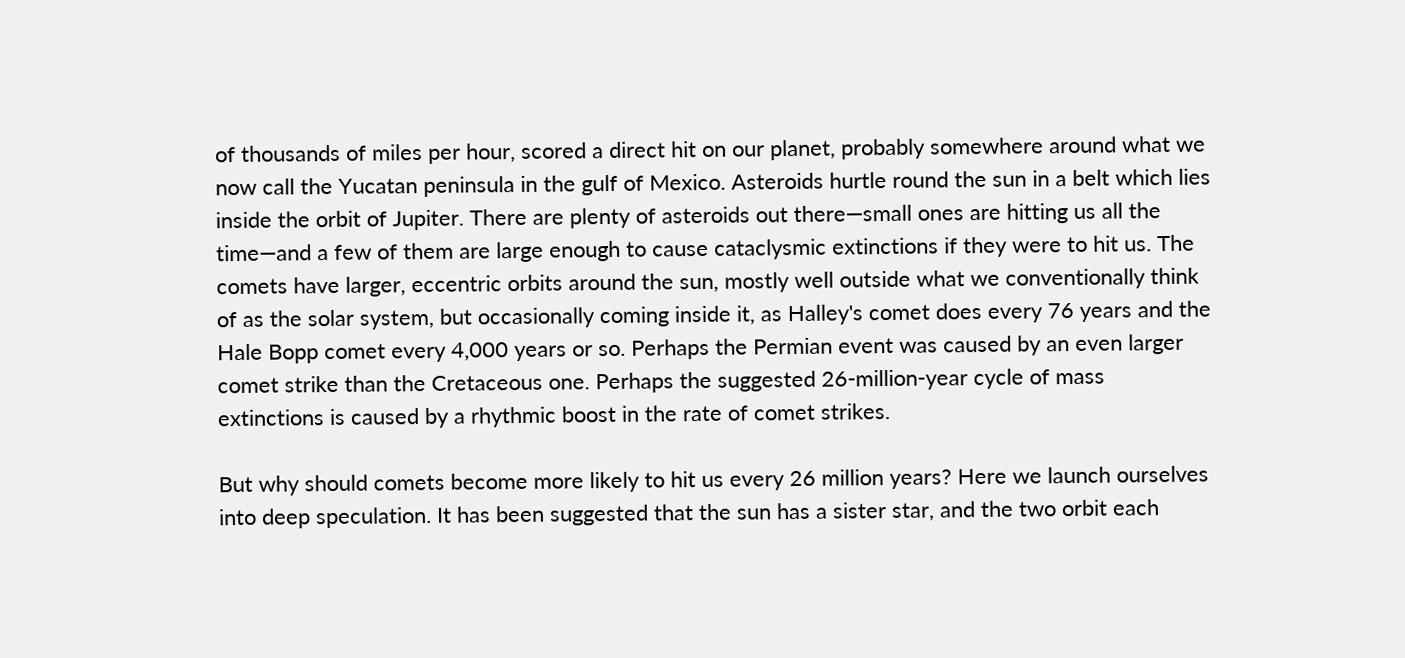of thousands of miles per hour, scored a direct hit on our planet, probably somewhere around what we now call the Yucatan peninsula in the gulf of Mexico. Asteroids hurtle round the sun in a belt which lies inside the orbit of Jupiter. There are plenty of asteroids out there—small ones are hitting us all the time—and a few of them are large enough to cause cataclysmic extinctions if they were to hit us. The comets have larger, eccentric orbits around the sun, mostly well outside what we conventionally think of as the solar system, but occasionally coming inside it, as Halley's comet does every 76 years and the Hale Bopp comet every 4,000 years or so. Perhaps the Permian event was caused by an even larger comet strike than the Cretaceous one. Perhaps the suggested 26-million-year cycle of mass extinctions is caused by a rhythmic boost in the rate of comet strikes.

But why should comets become more likely to hit us every 26 million years? Here we launch ourselves into deep speculation. It has been suggested that the sun has a sister star, and the two orbit each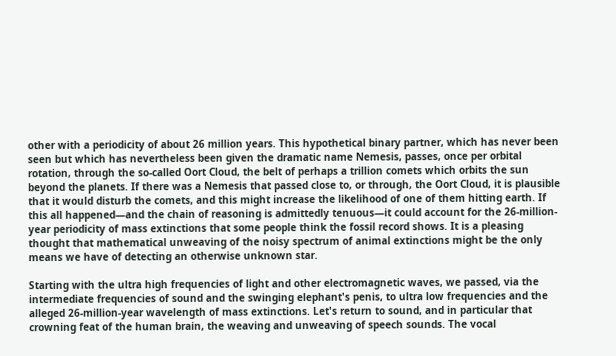other with a periodicity of about 26 million years. This hypothetical binary partner, which has never been seen but which has nevertheless been given the dramatic name Nemesis, passes, once per orbital rotation, through the so-called Oort Cloud, the belt of perhaps a trillion comets which orbits the sun beyond the planets. If there was a Nemesis that passed close to, or through, the Oort Cloud, it is plausible that it would disturb the comets, and this might increase the likelihood of one of them hitting earth. If this all happened—and the chain of reasoning is admittedly tenuous—it could account for the 26-million-year periodicity of mass extinctions that some people think the fossil record shows. It is a pleasing thought that mathematical unweaving of the noisy spectrum of animal extinctions might be the only means we have of detecting an otherwise unknown star.

Starting with the ultra high frequencies of light and other electromagnetic waves, we passed, via the intermediate frequencies of sound and the swinging elephant's penis, to ultra low frequencies and the alleged 26-million-year wavelength of mass extinctions. Let's return to sound, and in particular that crowning feat of the human brain, the weaving and unweaving of speech sounds. The vocal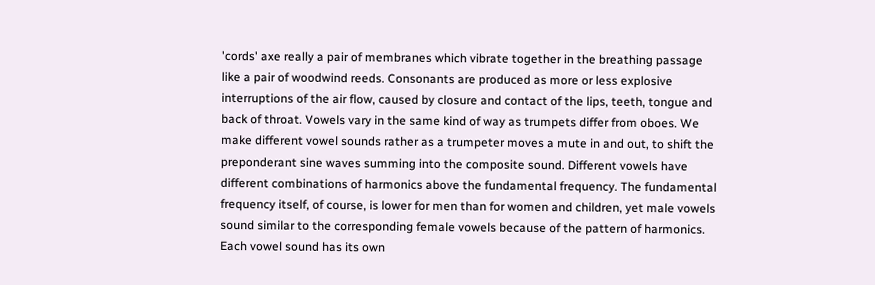'cords' axe really a pair of membranes which vibrate together in the breathing passage like a pair of woodwind reeds. Consonants are produced as more or less explosive interruptions of the air flow, caused by closure and contact of the lips, teeth, tongue and back of throat. Vowels vary in the same kind of way as trumpets differ from oboes. We make different vowel sounds rather as a trumpeter moves a mute in and out, to shift the preponderant sine waves summing into the composite sound. Different vowels have different combinations of harmonics above the fundamental frequency. The fundamental frequency itself, of course, is lower for men than for women and children, yet male vowels sound similar to the corresponding female vowels because of the pattern of harmonics. Each vowel sound has its own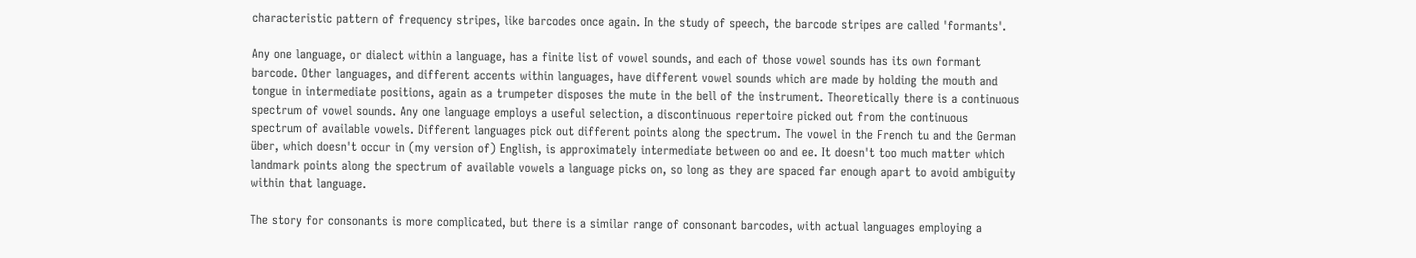characteristic pattern of frequency stripes, like barcodes once again. In the study of speech, the barcode stripes are called 'formants'.

Any one language, or dialect within a language, has a finite list of vowel sounds, and each of those vowel sounds has its own formant barcode. Other languages, and different accents within languages, have different vowel sounds which are made by holding the mouth and tongue in intermediate positions, again as a trumpeter disposes the mute in the bell of the instrument. Theoretically there is a continuous spectrum of vowel sounds. Any one language employs a useful selection, a discontinuous repertoire picked out from the continuous spectrum of available vowels. Different languages pick out different points along the spectrum. The vowel in the French tu and the German über, which doesn't occur in (my version of) English, is approximately intermediate between oo and ee. It doesn't too much matter which landmark points along the spectrum of available vowels a language picks on, so long as they are spaced far enough apart to avoid ambiguity within that language.

The story for consonants is more complicated, but there is a similar range of consonant barcodes, with actual languages employing a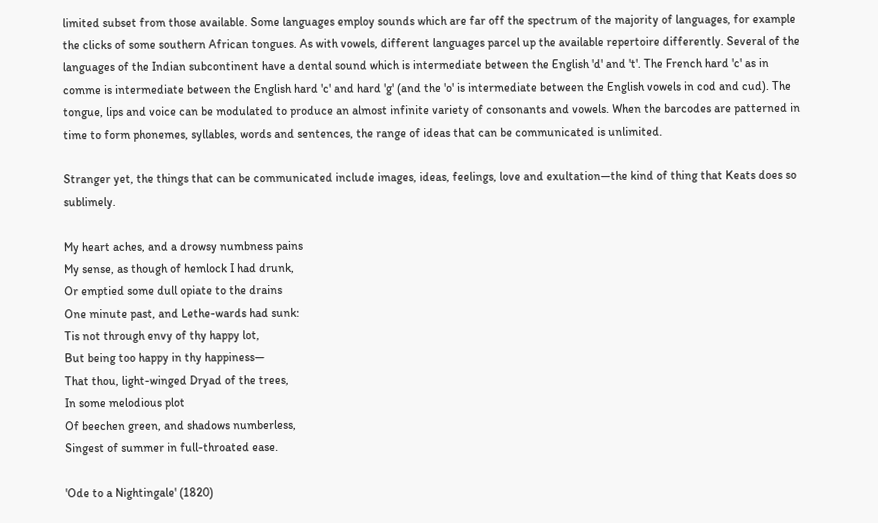limited subset from those available. Some languages employ sounds which are far off the spectrum of the majority of languages, for example the clicks of some southern African tongues. As with vowels, different languages parcel up the available repertoire differently. Several of the languages of the Indian subcontinent have a dental sound which is intermediate between the English 'd' and 't'. The French hard 'c' as in comme is intermediate between the English hard 'c' and hard 'g' (and the 'o' is intermediate between the English vowels in cod and cud). The tongue, lips and voice can be modulated to produce an almost infinite variety of consonants and vowels. When the barcodes are patterned in time to form phonemes, syllables, words and sentences, the range of ideas that can be communicated is unlimited.

Stranger yet, the things that can be communicated include images, ideas, feelings, love and exultation—the kind of thing that Keats does so sublimely.

My heart aches, and a drowsy numbness pains
My sense, as though of hemlock I had drunk,
Or emptied some dull opiate to the drains
One minute past, and Lethe-wards had sunk:
Tis not through envy of thy happy lot,
But being too happy in thy happiness—
That thou, light-winged Dryad of the trees,
In some melodious plot
Of beechen green, and shadows numberless,
Singest of summer in full-throated ease.

'Ode to a Nightingale' (1820)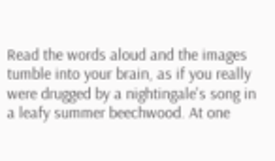Read the words aloud and the images tumble into your brain, as if you really were drugged by a nightingale's song in a leafy summer beechwood. At one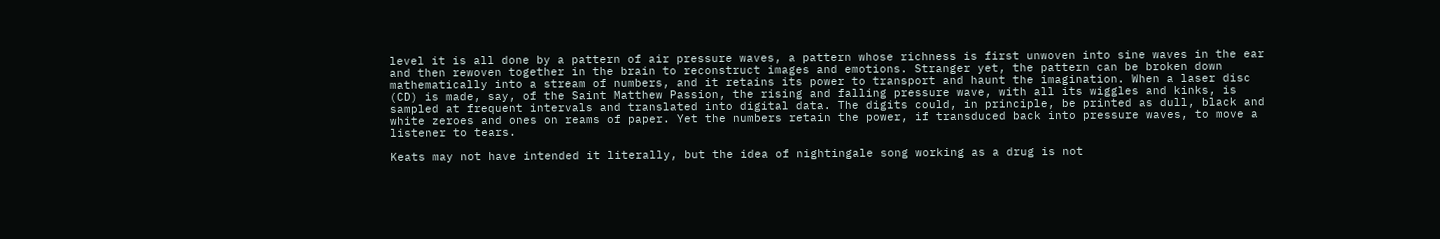level it is all done by a pattern of air pressure waves, a pattern whose richness is first unwoven into sine waves in the ear and then rewoven together in the brain to reconstruct images and emotions. Stranger yet, the pattern can be broken down mathematically into a stream of numbers, and it retains its power to transport and haunt the imagination. When a laser disc (CD) is made, say, of the Saint Matthew Passion, the rising and falling pressure wave, with all its wiggles and kinks, is sampled at frequent intervals and translated into digital data. The digits could, in principle, be printed as dull, black and white zeroes and ones on reams of paper. Yet the numbers retain the power, if transduced back into pressure waves, to move a listener to tears.

Keats may not have intended it literally, but the idea of nightingale song working as a drug is not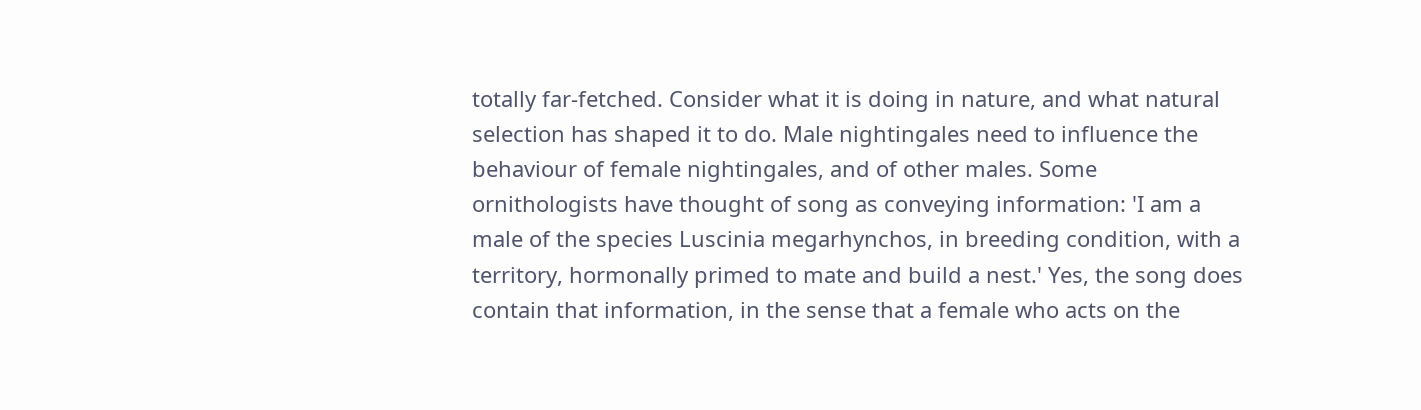totally far-fetched. Consider what it is doing in nature, and what natural selection has shaped it to do. Male nightingales need to influence the behaviour of female nightingales, and of other males. Some ornithologists have thought of song as conveying information: 'I am a male of the species Luscinia megarhynchos, in breeding condition, with a territory, hormonally primed to mate and build a nest.' Yes, the song does contain that information, in the sense that a female who acts on the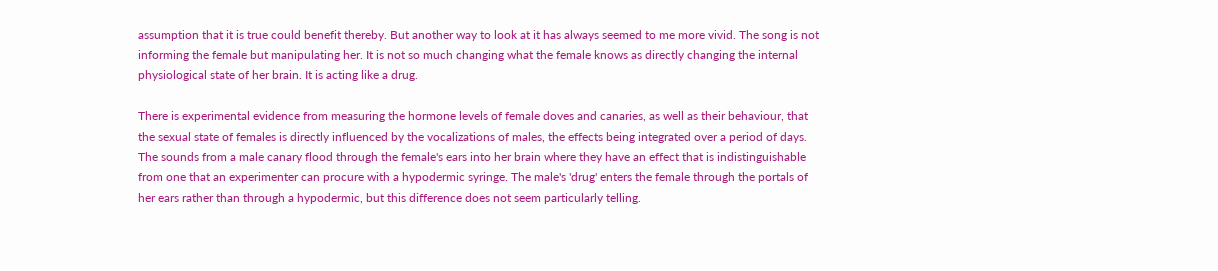assumption that it is true could benefit thereby. But another way to look at it has always seemed to me more vivid. The song is not informing the female but manipulating her. It is not so much changing what the female knows as directly changing the internal physiological state of her brain. It is acting like a drug.

There is experimental evidence from measuring the hormone levels of female doves and canaries, as well as their behaviour, that the sexual state of females is directly influenced by the vocalizations of males, the effects being integrated over a period of days. The sounds from a male canary flood through the female's ears into her brain where they have an effect that is indistinguishable from one that an experimenter can procure with a hypodermic syringe. The male's 'drug' enters the female through the portals of her ears rather than through a hypodermic, but this difference does not seem particularly telling.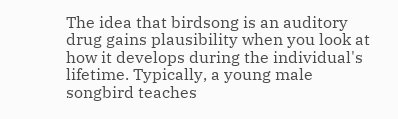The idea that birdsong is an auditory drug gains plausibility when you look at how it develops during the individual's lifetime. Typically, a young male songbird teaches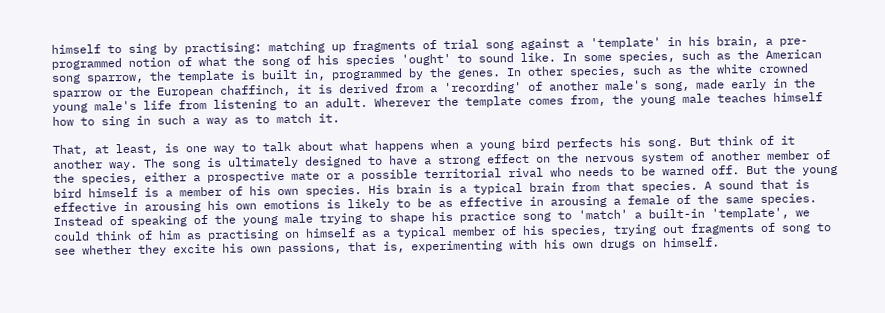himself to sing by practising: matching up fragments of trial song against a 'template' in his brain, a pre-programmed notion of what the song of his species 'ought' to sound like. In some species, such as the American song sparrow, the template is built in, programmed by the genes. In other species, such as the white crowned sparrow or the European chaffinch, it is derived from a 'recording' of another male's song, made early in the young male's life from listening to an adult. Wherever the template comes from, the young male teaches himself how to sing in such a way as to match it.

That, at least, is one way to talk about what happens when a young bird perfects his song. But think of it another way. The song is ultimately designed to have a strong effect on the nervous system of another member of the species, either a prospective mate or a possible territorial rival who needs to be warned off. But the young bird himself is a member of his own species. His brain is a typical brain from that species. A sound that is effective in arousing his own emotions is likely to be as effective in arousing a female of the same species. Instead of speaking of the young male trying to shape his practice song to 'match' a built-in 'template', we could think of him as practising on himself as a typical member of his species, trying out fragments of song to see whether they excite his own passions, that is, experimenting with his own drugs on himself.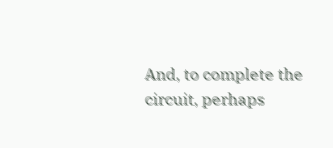And, to complete the circuit, perhaps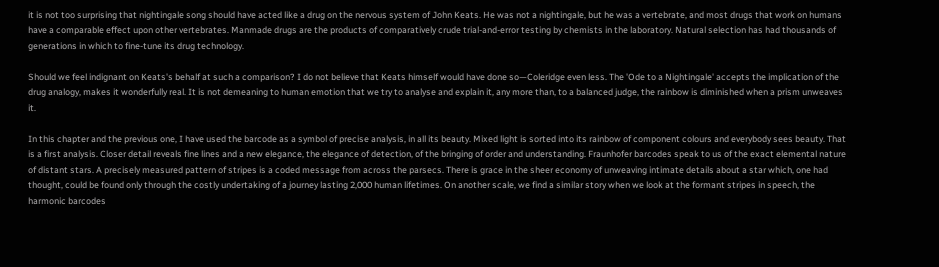it is not too surprising that nightingale song should have acted like a drug on the nervous system of John Keats. He was not a nightingale, but he was a vertebrate, and most drugs that work on humans have a comparable effect upon other vertebrates. Manmade drugs are the products of comparatively crude trial-and-error testing by chemists in the laboratory. Natural selection has had thousands of generations in which to fine-tune its drug technology.

Should we feel indignant on Keats's behalf at such a comparison? I do not believe that Keats himself would have done so—Coleridge even less. The 'Ode to a Nightingale' accepts the implication of the drug analogy, makes it wonderfully real. It is not demeaning to human emotion that we try to analyse and explain it, any more than, to a balanced judge, the rainbow is diminished when a prism unweaves it.

In this chapter and the previous one, I have used the barcode as a symbol of precise analysis, in all its beauty. Mixed light is sorted into its rainbow of component colours and everybody sees beauty. That is a first analysis. Closer detail reveals fine lines and a new elegance, the elegance of detection, of the bringing of order and understanding. Fraunhofer barcodes speak to us of the exact elemental nature of distant stars. A precisely measured pattern of stripes is a coded message from across the parsecs. There is grace in the sheer economy of unweaving intimate details about a star which, one had thought, could be found only through the costly undertaking of a journey lasting 2,000 human lifetimes. On another scale, we find a similar story when we look at the formant stripes in speech, the harmonic barcodes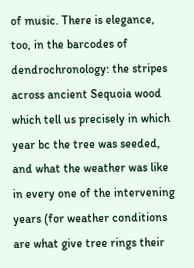of music. There is elegance, too, in the barcodes of dendrochronology: the stripes across ancient Sequoia wood which tell us precisely in which year bc the tree was seeded, and what the weather was like in every one of the intervening years (for weather conditions are what give tree rings their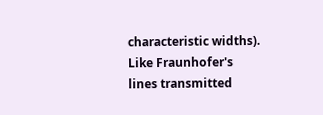characteristic widths). Like Fraunhofer's lines transmitted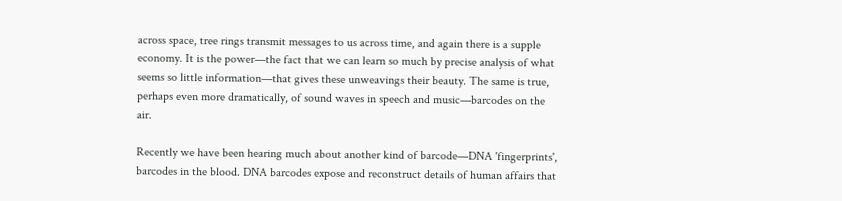across space, tree rings transmit messages to us across time, and again there is a supple economy. It is the power—the fact that we can learn so much by precise analysis of what seems so little information—that gives these unweavings their beauty. The same is true, perhaps even more dramatically, of sound waves in speech and music—barcodes on the air.

Recently we have been hearing much about another kind of barcode—DNA 'fingerprints', barcodes in the blood. DNA barcodes expose and reconstruct details of human affairs that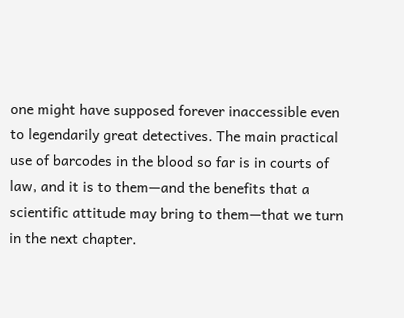one might have supposed forever inaccessible even to legendarily great detectives. The main practical use of barcodes in the blood so far is in courts of law, and it is to them—and the benefits that a scientific attitude may bring to them—that we turn in the next chapter.